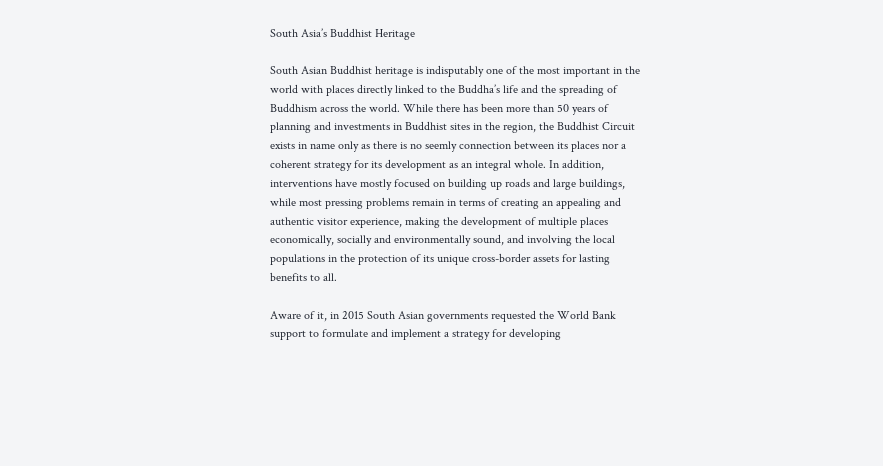South Asia’s Buddhist Heritage

South Asian Buddhist heritage is indisputably one of the most important in the world with places directly linked to the Buddha’s life and the spreading of Buddhism across the world. While there has been more than 50 years of planning and investments in Buddhist sites in the region, the Buddhist Circuit exists in name only as there is no seemly connection between its places nor a coherent strategy for its development as an integral whole. In addition, interventions have mostly focused on building up roads and large buildings, while most pressing problems remain in terms of creating an appealing and authentic visitor experience, making the development of multiple places economically, socially and environmentally sound, and involving the local populations in the protection of its unique cross-border assets for lasting benefits to all.

Aware of it, in 2015 South Asian governments requested the World Bank support to formulate and implement a strategy for developing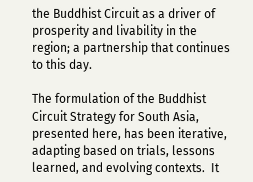the Buddhist Circuit as a driver of prosperity and livability in the region; a partnership that continues to this day.

The formulation of the Buddhist Circuit Strategy for South Asia, presented here, has been iterative, adapting based on trials, lessons learned, and evolving contexts.  It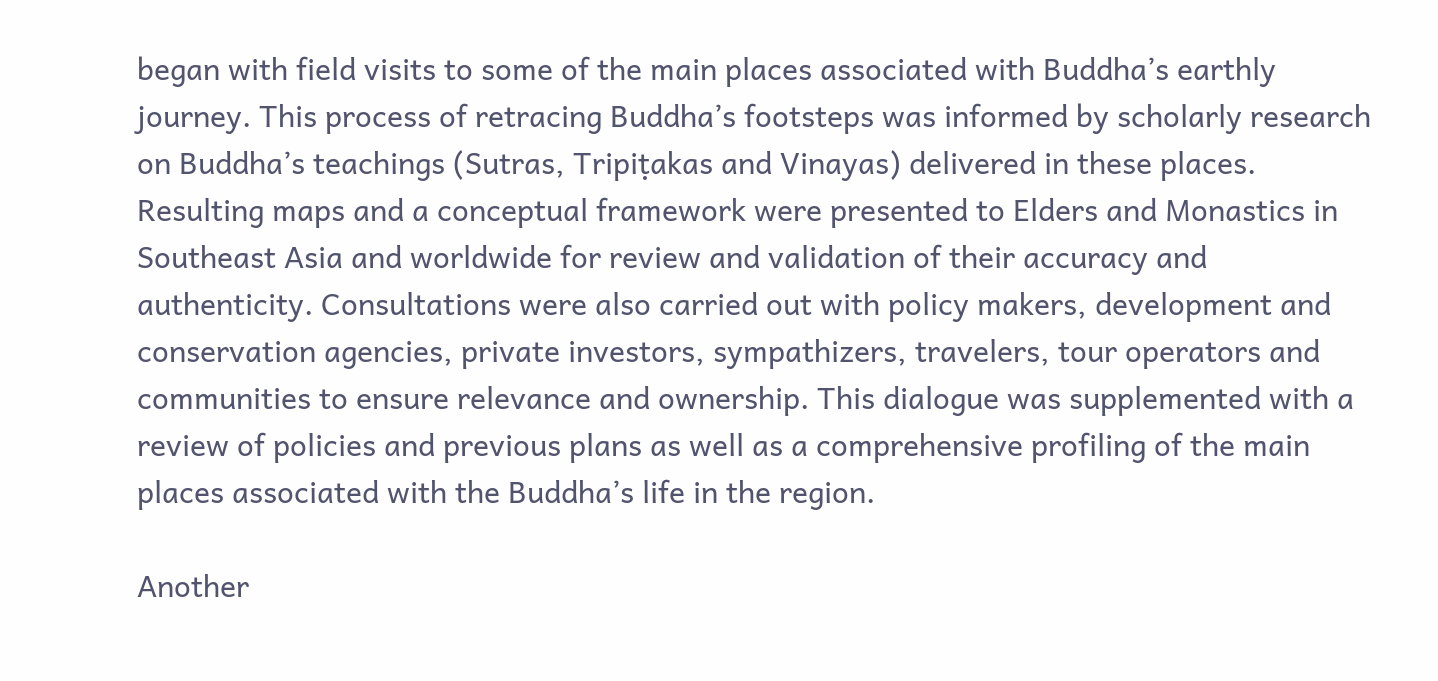began with field visits to some of the main places associated with Buddha’s earthly journey. This process of retracing Buddha’s footsteps was informed by scholarly research on Buddha’s teachings (Sutras, Tripiṭakas and Vinayas) delivered in these places. Resulting maps and a conceptual framework were presented to Elders and Monastics in Southeast Asia and worldwide for review and validation of their accuracy and authenticity. Consultations were also carried out with policy makers, development and conservation agencies, private investors, sympathizers, travelers, tour operators and communities to ensure relevance and ownership. This dialogue was supplemented with a review of policies and previous plans as well as a comprehensive profiling of the main places associated with the Buddha’s life in the region.

Another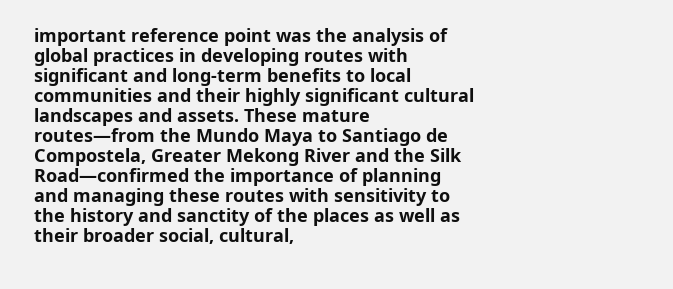important reference point was the analysis of global practices in developing routes with significant and long-term benefits to local communities and their highly significant cultural landscapes and assets. These mature routes—from the Mundo Maya to Santiago de Compostela, Greater Mekong River and the Silk Road—confirmed the importance of planning and managing these routes with sensitivity to the history and sanctity of the places as well as their broader social, cultural,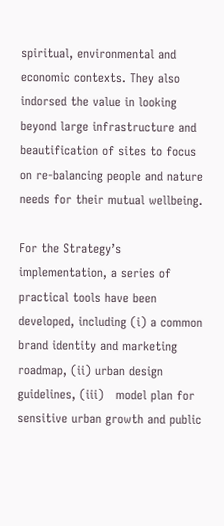spiritual, environmental and economic contexts. They also indorsed the value in looking beyond large infrastructure and beautification of sites to focus on re-balancing people and nature needs for their mutual wellbeing.

For the Strategy’s implementation, a series of practical tools have been developed, including (i) a common brand identity and marketing roadmap, (ii) urban design guidelines, (iii)   model plan for sensitive urban growth and public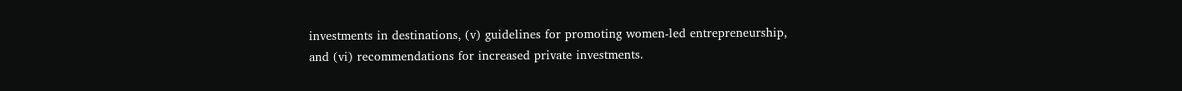investments in destinations, (v) guidelines for promoting women-led entrepreneurship, and (vi) recommendations for increased private investments.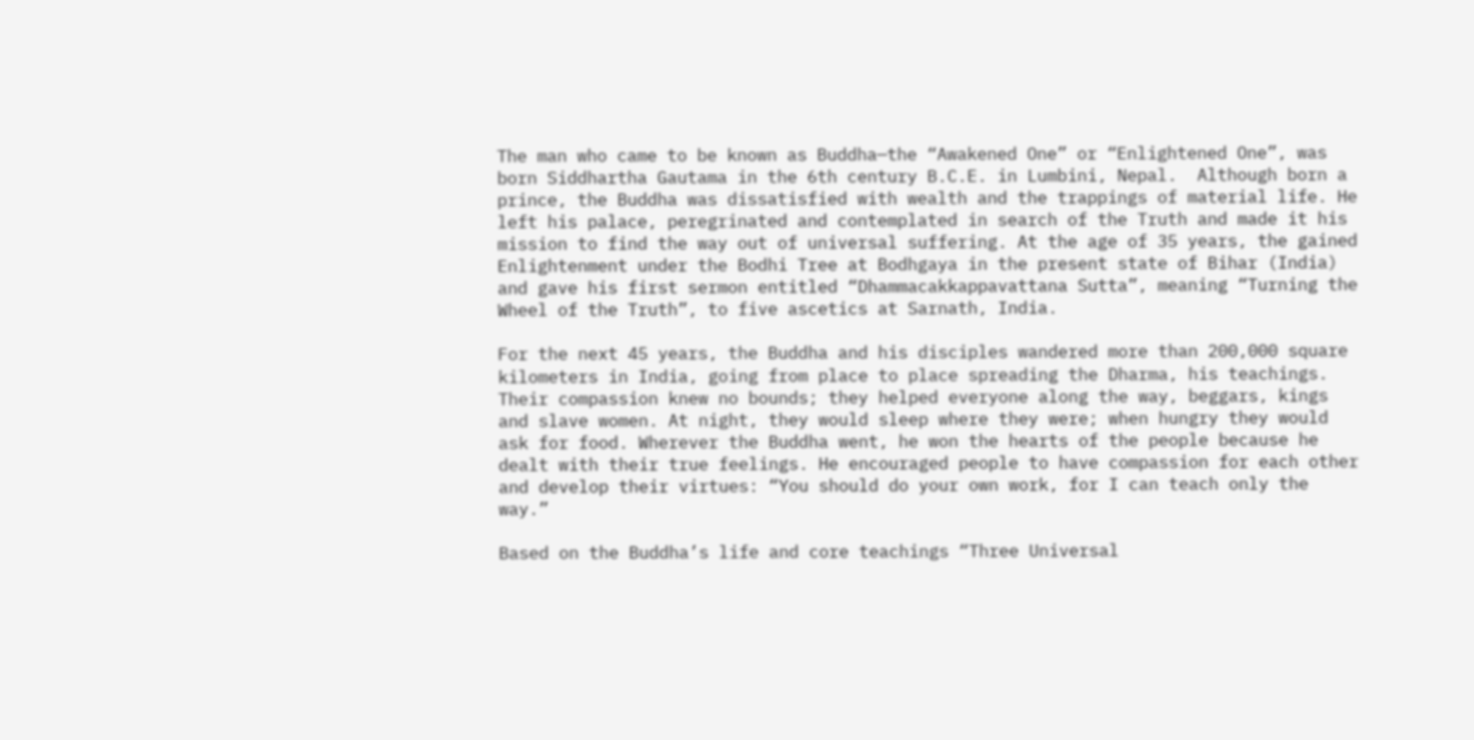The man who came to be known as Buddha—the “Awakened One” or “Enlightened One”, was born Siddhartha Gautama in the 6th century B.C.E. in Lumbini, Nepal.  Although born a prince, the Buddha was dissatisfied with wealth and the trappings of material life. He left his palace, peregrinated and contemplated in search of the Truth and made it his mission to find the way out of universal suffering. At the age of 35 years, the gained Enlightenment under the Bodhi Tree at Bodhgaya in the present state of Bihar (India) and gave his first sermon entitled “Dhammacakkappavattana Sutta”, meaning “Turning the Wheel of the Truth”, to five ascetics at Sarnath, India.

For the next 45 years, the Buddha and his disciples wandered more than 200,000 square kilometers in India, going from place to place spreading the Dharma, his teachings. Their compassion knew no bounds; they helped everyone along the way, beggars, kings and slave women. At night, they would sleep where they were; when hungry they would ask for food. Wherever the Buddha went, he won the hearts of the people because he dealt with their true feelings. He encouraged people to have compassion for each other and develop their virtues: “You should do your own work, for I can teach only the way.”

Based on the Buddha’s life and core teachings “Three Universal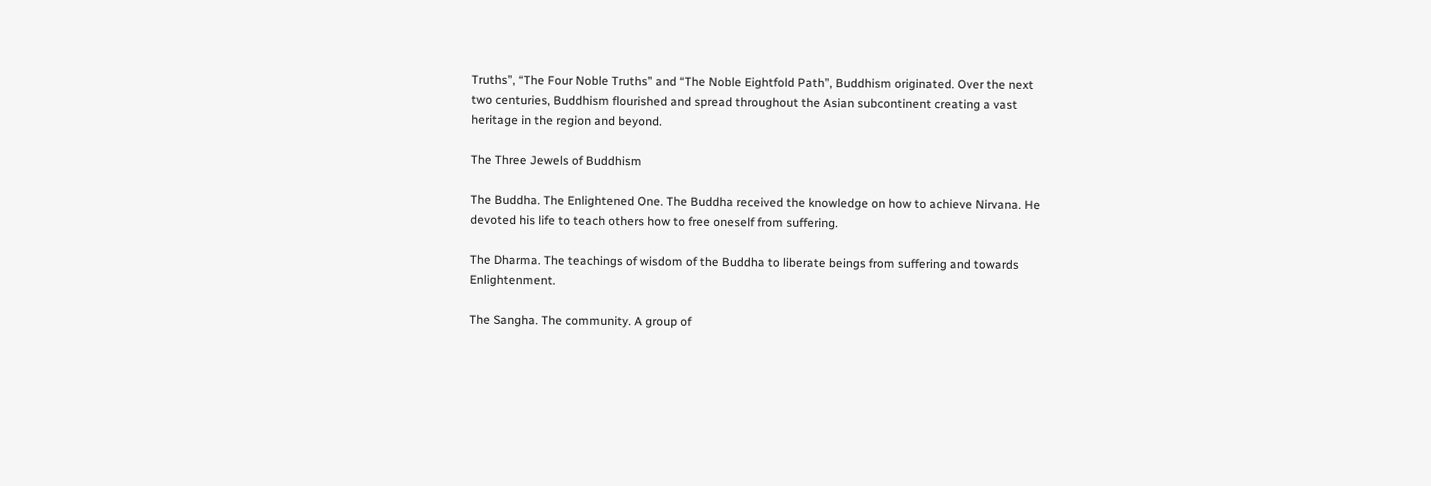Truths”, “The Four Noble Truths” and “The Noble Eightfold Path”, Buddhism originated. Over the next two centuries, Buddhism flourished and spread throughout the Asian subcontinent creating a vast heritage in the region and beyond.

The Three Jewels of Buddhism

The Buddha. The Enlightened One. The Buddha received the knowledge on how to achieve Nirvana. He devoted his life to teach others how to free oneself from suffering.

The Dharma. The teachings of wisdom of the Buddha to liberate beings from suffering and towards Enlightenment.

The Sangha. The community. A group of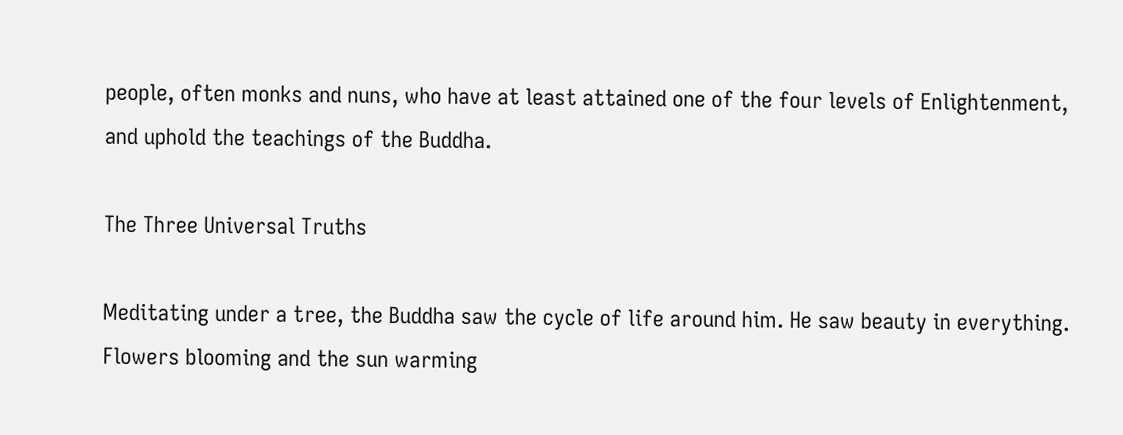people, often monks and nuns, who have at least attained one of the four levels of Enlightenment, and uphold the teachings of the Buddha.

The Three Universal Truths

Meditating under a tree, the Buddha saw the cycle of life around him. He saw beauty in everything. Flowers blooming and the sun warming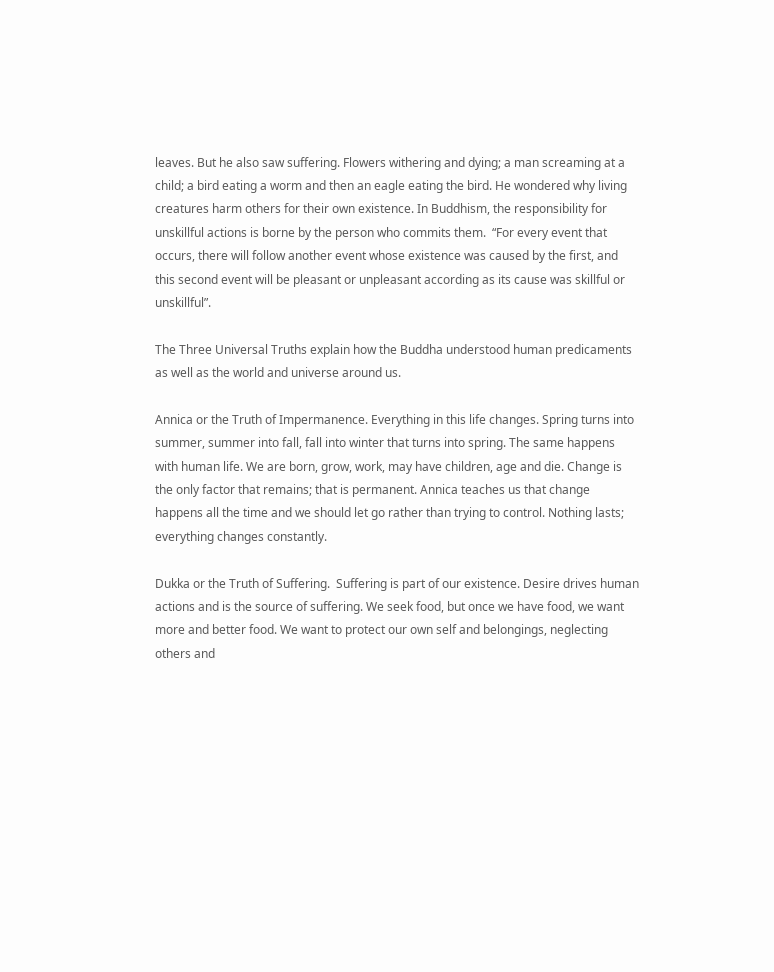leaves. But he also saw suffering. Flowers withering and dying; a man screaming at a child; a bird eating a worm and then an eagle eating the bird. He wondered why living creatures harm others for their own existence. In Buddhism, the responsibility for unskillful actions is borne by the person who commits them.  “For every event that occurs, there will follow another event whose existence was caused by the first, and this second event will be pleasant or unpleasant according as its cause was skillful or unskillful”.

The Three Universal Truths explain how the Buddha understood human predicaments as well as the world and universe around us.

Annica or the Truth of Impermanence. Everything in this life changes. Spring turns into summer, summer into fall, fall into winter that turns into spring. The same happens with human life. We are born, grow, work, may have children, age and die. Change is the only factor that remains; that is permanent. Annica teaches us that change happens all the time and we should let go rather than trying to control. Nothing lasts; everything changes constantly.

Dukka or the Truth of Suffering.  Suffering is part of our existence. Desire drives human actions and is the source of suffering. We seek food, but once we have food, we want more and better food. We want to protect our own self and belongings, neglecting others and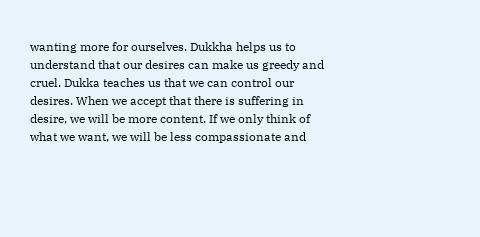wanting more for ourselves. Dukkha helps us to understand that our desires can make us greedy and cruel. Dukka teaches us that we can control our desires. When we accept that there is suffering in desire, we will be more content. If we only think of what we want, we will be less compassionate and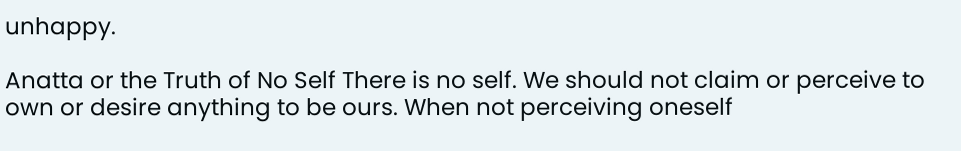unhappy.

Anatta or the Truth of No Self There is no self. We should not claim or perceive to own or desire anything to be ours. When not perceiving oneself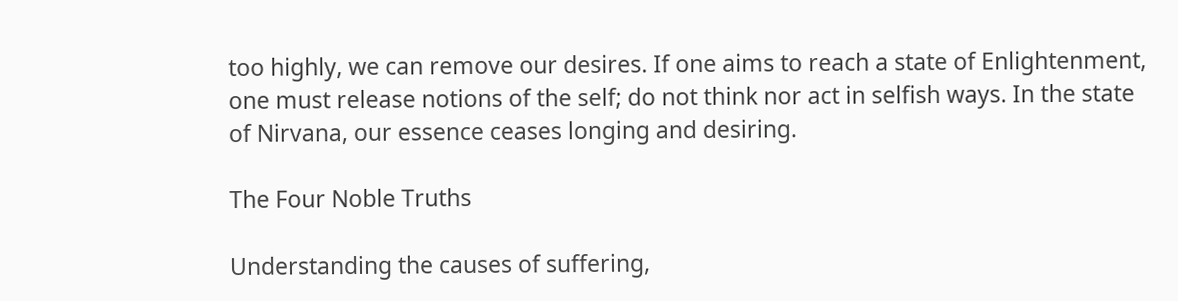too highly, we can remove our desires. If one aims to reach a state of Enlightenment, one must release notions of the self; do not think nor act in selfish ways. In the state of Nirvana, our essence ceases longing and desiring.

The Four Noble Truths

Understanding the causes of suffering,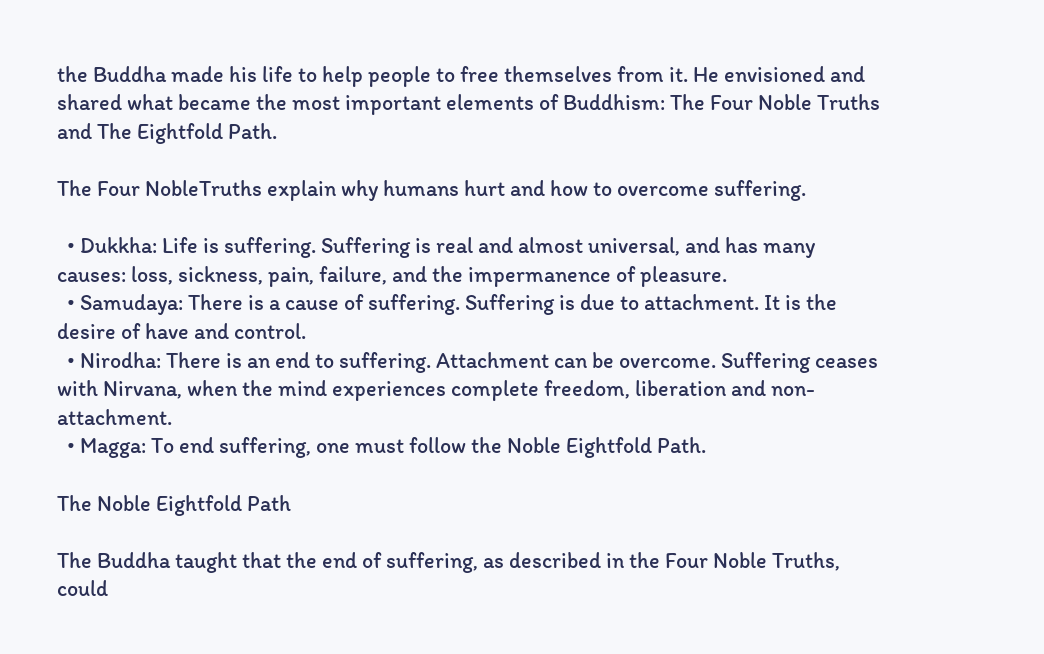the Buddha made his life to help people to free themselves from it. He envisioned and shared what became the most important elements of Buddhism: The Four Noble Truths and The Eightfold Path.

The Four NobleTruths explain why humans hurt and how to overcome suffering.

  • Dukkha: Life is suffering. Suffering is real and almost universal, and has many causes: loss, sickness, pain, failure, and the impermanence of pleasure.
  • Samudaya: There is a cause of suffering. Suffering is due to attachment. It is the desire of have and control.
  • Nirodha: There is an end to suffering. Attachment can be overcome. Suffering ceases with Nirvana, when the mind experiences complete freedom, liberation and non-attachment.
  • Magga: To end suffering, one must follow the Noble Eightfold Path.

The Noble Eightfold Path

The Buddha taught that the end of suffering, as described in the Four Noble Truths, could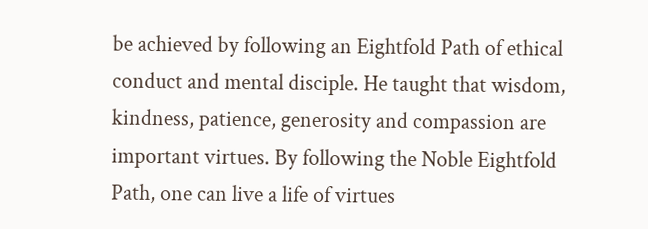be achieved by following an Eightfold Path of ethical conduct and mental disciple. He taught that wisdom, kindness, patience, generosity and compassion are important virtues. By following the Noble Eightfold Path, one can live a life of virtues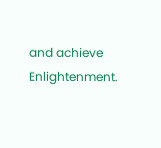and achieve Enlightenment.